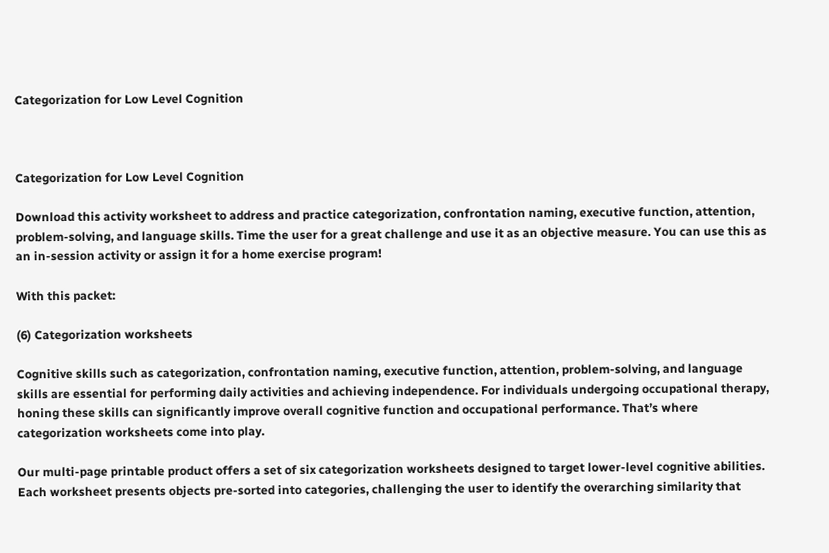Categorization for Low Level Cognition



Categorization for Low Level Cognition

Download this activity worksheet to address and practice categorization, confrontation naming, executive function, attention, problem-solving, and language skills. Time the user for a great challenge and use it as an objective measure. You can use this as an in-session activity or assign it for a home exercise program!

With this packet:

(6) Categorization worksheets

Cognitive skills such as categorization, confrontation naming, executive function, attention, problem-solving, and language skills are essential for performing daily activities and achieving independence. For individuals undergoing occupational therapy, honing these skills can significantly improve overall cognitive function and occupational performance. That’s where categorization worksheets come into play.

Our multi-page printable product offers a set of six categorization worksheets designed to target lower-level cognitive abilities. Each worksheet presents objects pre-sorted into categories, challenging the user to identify the overarching similarity that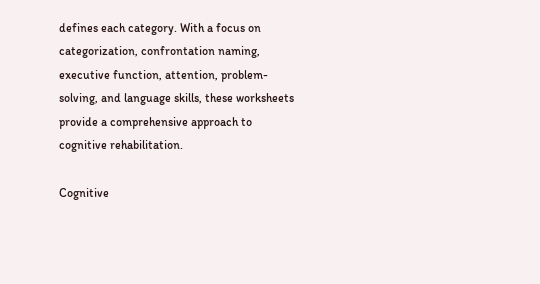defines each category. With a focus on categorization, confrontation naming, executive function, attention, problem-solving, and language skills, these worksheets provide a comprehensive approach to cognitive rehabilitation.

Cognitive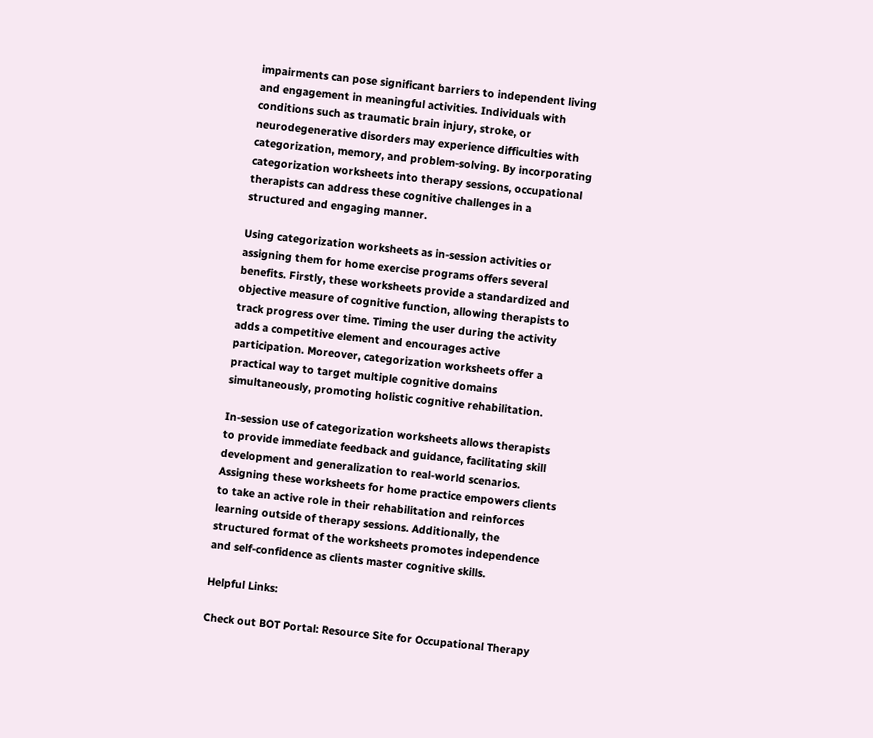impairments can pose significant barriers to independent living and engagement in meaningful activities. Individuals with conditions such as traumatic brain injury, stroke, or neurodegenerative disorders may experience difficulties with categorization, memory, and problem-solving. By incorporating categorization worksheets into therapy sessions, occupational therapists can address these cognitive challenges in a structured and engaging manner.

Using categorization worksheets as in-session activities or assigning them for home exercise programs offers several benefits. Firstly, these worksheets provide a standardized and objective measure of cognitive function, allowing therapists to track progress over time. Timing the user during the activity adds a competitive element and encourages active participation. Moreover, categorization worksheets offer a practical way to target multiple cognitive domains simultaneously, promoting holistic cognitive rehabilitation.

In-session use of categorization worksheets allows therapists to provide immediate feedback and guidance, facilitating skill development and generalization to real-world scenarios. Assigning these worksheets for home practice empowers clients to take an active role in their rehabilitation and reinforces learning outside of therapy sessions. Additionally, the structured format of the worksheets promotes independence and self-confidence as clients master cognitive skills.

Helpful Links:

Check out BOT Portal: Resource Site for Occupational Therapy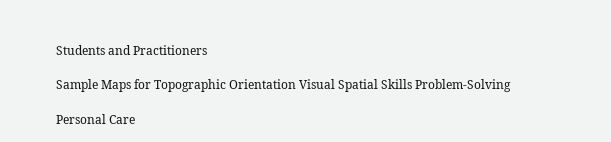Students and Practitioners

Sample Maps for Topographic Orientation Visual Spatial Skills Problem-Solving

Personal Care